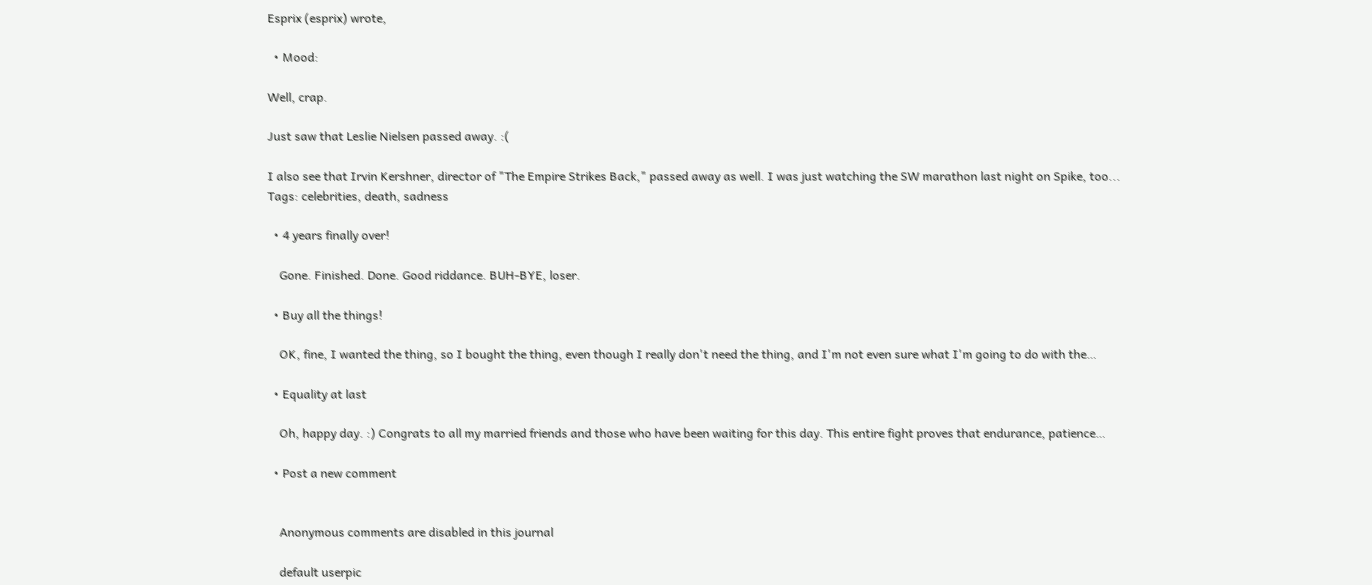Esprix (esprix) wrote,

  • Mood:

Well, crap.

Just saw that Leslie Nielsen passed away. :(

I also see that Irvin Kershner, director of "The Empire Strikes Back," passed away as well. I was just watching the SW marathon last night on Spike, too...
Tags: celebrities, death, sadness

  • 4 years finally over!

    Gone. Finished. Done. Good riddance. BUH-BYE, loser.

  • Buy all the things!

    OK, fine, I wanted the thing, so I bought the thing, even though I really don't need the thing, and I'm not even sure what I'm going to do with the…

  • Equality at last

    Oh, happy day. :) Congrats to all my married friends and those who have been waiting for this day. This entire fight proves that endurance, patience…

  • Post a new comment


    Anonymous comments are disabled in this journal

    default userpic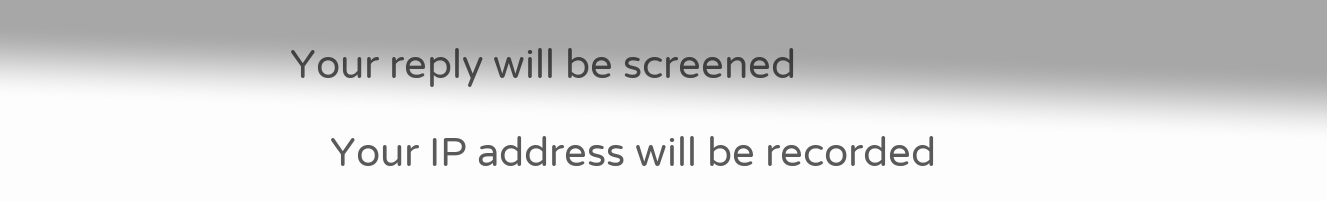Your reply will be screened

    Your IP address will be recorded